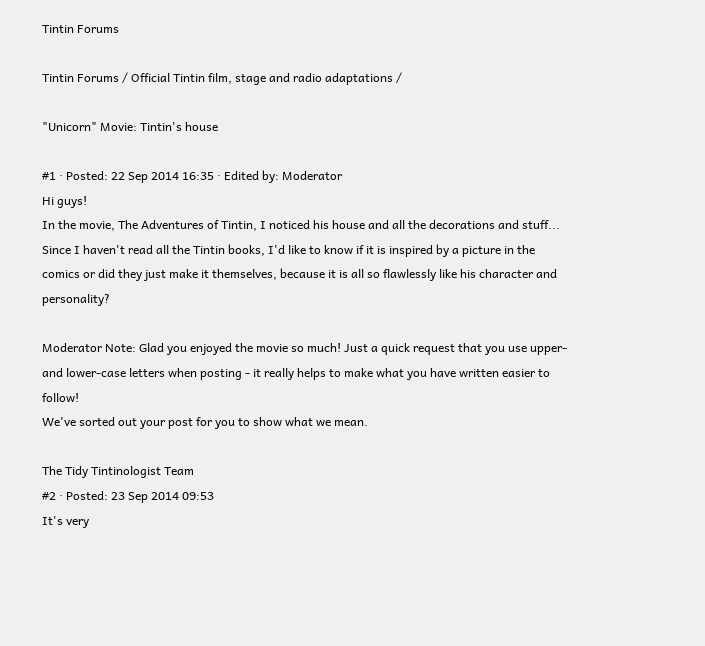Tintin Forums

Tintin Forums / Official Tintin film, stage and radio adaptations /

"Unicorn" Movie: Tintin's house

#1 · Posted: 22 Sep 2014 16:35 · Edited by: Moderator
Hi guys!
In the movie, The Adventures of Tintin, I noticed his house and all the decorations and stuff...
Since I haven't read all the Tintin books, I'd like to know if it is inspired by a picture in the comics or did they just make it themselves, because it is all so flawlessly like his character and personality?

Moderator Note: Glad you enjoyed the movie so much! Just a quick request that you use upper- and lower-case letters when posting - it really helps to make what you have written easier to follow!
We've sorted out your post for you to show what we mean.

The Tidy Tintinologist Team
#2 · Posted: 23 Sep 2014 09:53
It's very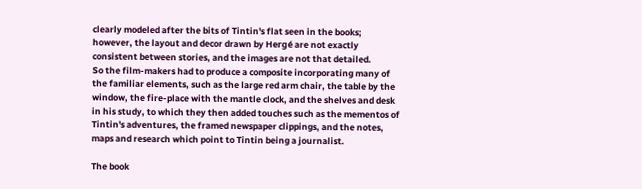clearly modeled after the bits of Tintin's flat seen in the books; however, the layout and decor drawn by Hergé are not exactly consistent between stories, and the images are not that detailed.
So the film-makers had to produce a composite incorporating many of the familiar elements, such as the large red arm chair, the table by the window, the fire-place with the mantle clock, and the shelves and desk in his study, to which they then added touches such as the mementos of Tintin's adventures, the framed newspaper clippings, and the notes, maps and research which point to Tintin being a journalist.

The book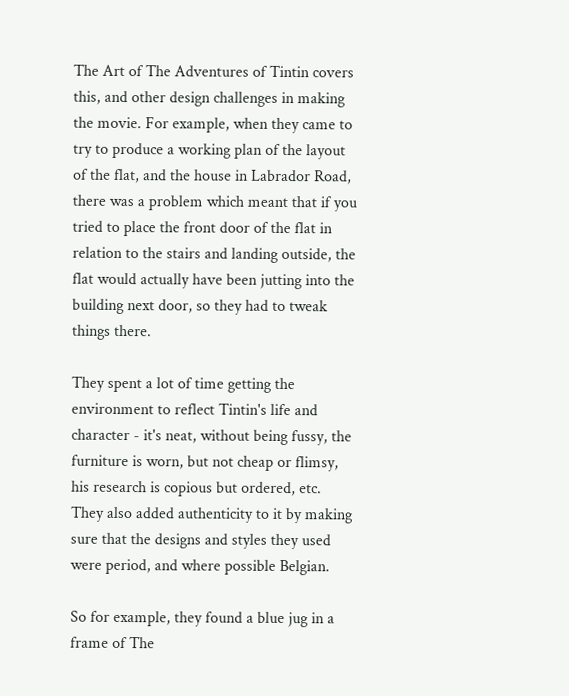The Art of The Adventures of Tintin covers this, and other design challenges in making the movie. For example, when they came to try to produce a working plan of the layout of the flat, and the house in Labrador Road, there was a problem which meant that if you tried to place the front door of the flat in relation to the stairs and landing outside, the flat would actually have been jutting into the building next door, so they had to tweak things there.

They spent a lot of time getting the environment to reflect Tintin's life and character - it's neat, without being fussy, the furniture is worn, but not cheap or flimsy, his research is copious but ordered, etc.
They also added authenticity to it by making sure that the designs and styles they used were period, and where possible Belgian.

So for example, they found a blue jug in a frame of The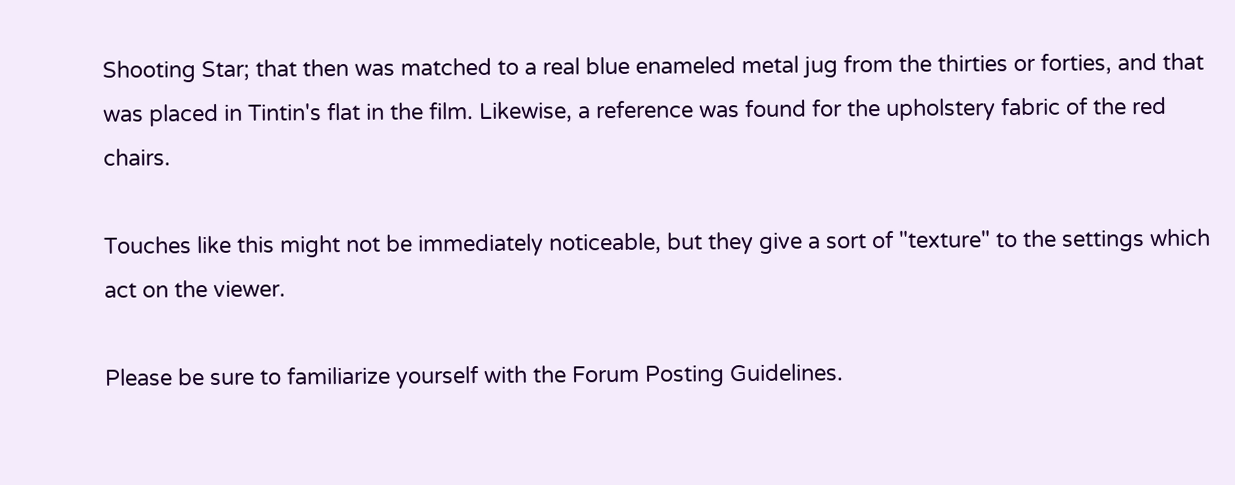Shooting Star; that then was matched to a real blue enameled metal jug from the thirties or forties, and that was placed in Tintin's flat in the film. Likewise, a reference was found for the upholstery fabric of the red chairs.

Touches like this might not be immediately noticeable, but they give a sort of "texture" to the settings which act on the viewer.

Please be sure to familiarize yourself with the Forum Posting Guidelines.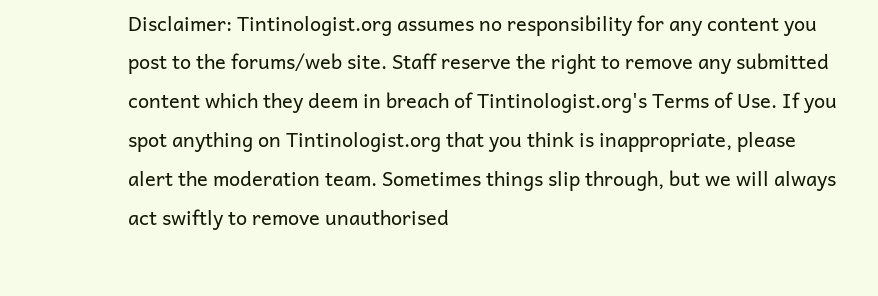Disclaimer: Tintinologist.org assumes no responsibility for any content you post to the forums/web site. Staff reserve the right to remove any submitted content which they deem in breach of Tintinologist.org's Terms of Use. If you spot anything on Tintinologist.org that you think is inappropriate, please alert the moderation team. Sometimes things slip through, but we will always act swiftly to remove unauthorised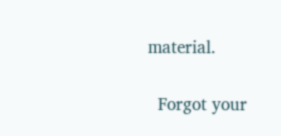material.


  Forgot your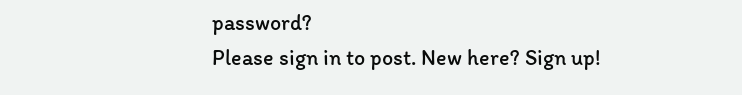password?
Please sign in to post. New here? Sign up!